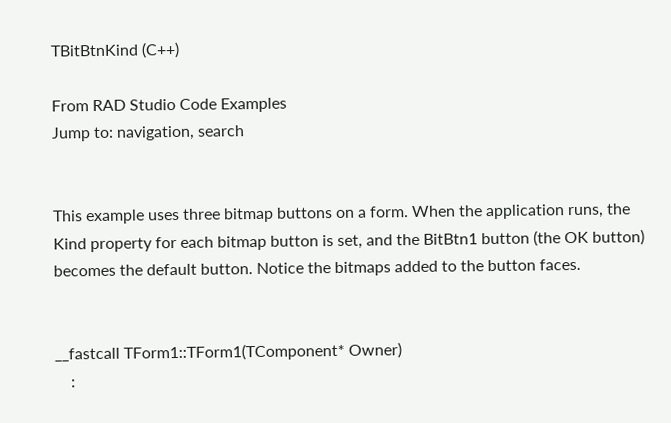TBitBtnKind (C++)

From RAD Studio Code Examples
Jump to: navigation, search


This example uses three bitmap buttons on a form. When the application runs, the Kind property for each bitmap button is set, and the BitBtn1 button (the OK button) becomes the default button. Notice the bitmaps added to the button faces.


__fastcall TForm1::TForm1(TComponent* Owner)
    :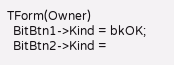TForm(Owner)
  BitBtn1->Kind = bkOK;
  BitBtn2->Kind =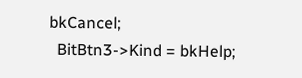bkCancel;
  BitBtn3->Kind = bkHelp;